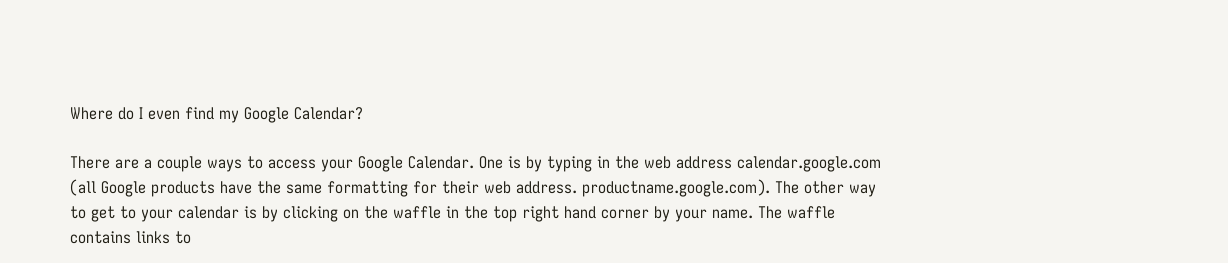Where do I even find my Google Calendar?

There are a couple ways to access your Google Calendar. One is by typing in the web address calendar.google.com (all Google products have the same formatting for their web address. productname.google.com). The other way to get to your calendar is by clicking on the waffle in the top right hand corner by your name. The waffle contains links to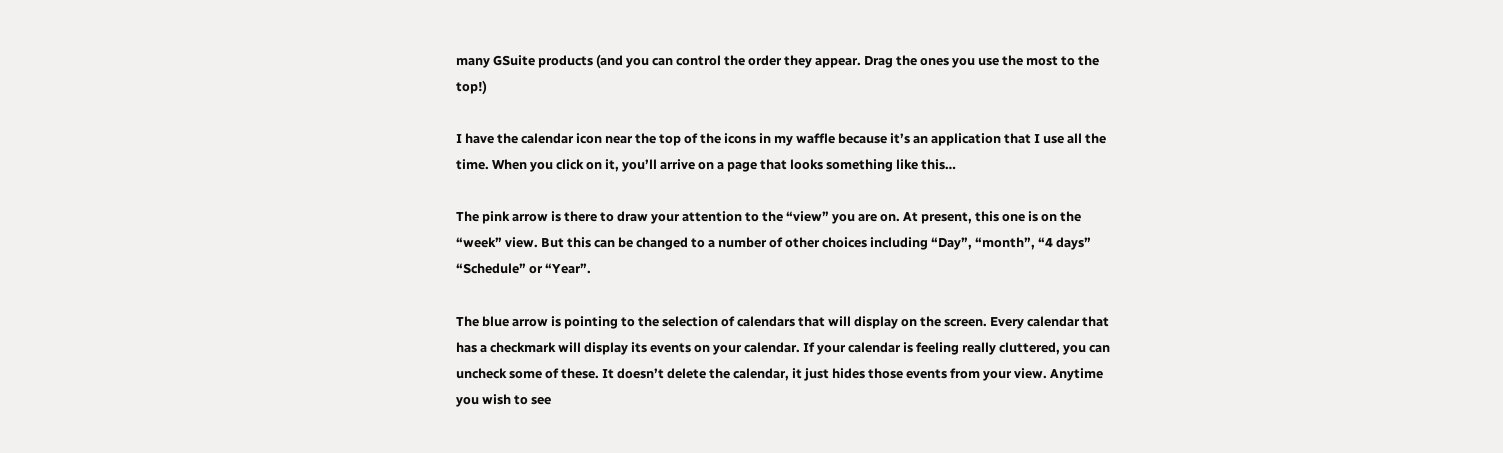many GSuite products (and you can control the order they appear. Drag the ones you use the most to the top!)

I have the calendar icon near the top of the icons in my waffle because it’s an application that I use all the time. When you click on it, you’ll arrive on a page that looks something like this…

The pink arrow is there to draw your attention to the “view” you are on. At present, this one is on the “week” view. But this can be changed to a number of other choices including “Day”, “month”, “4 days” “Schedule” or “Year”.

The blue arrow is pointing to the selection of calendars that will display on the screen. Every calendar that has a checkmark will display its events on your calendar. If your calendar is feeling really cluttered, you can uncheck some of these. It doesn’t delete the calendar, it just hides those events from your view. Anytime you wish to see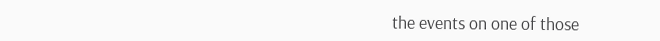the events on one of those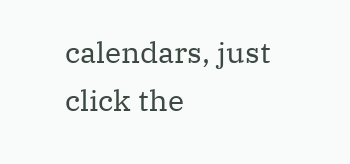calendars, just click the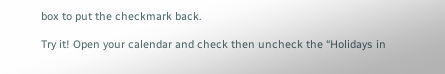box to put the checkmark back.

Try it! Open your calendar and check then uncheck the “Holidays in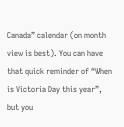Canada” calendar (on month view is best). You can have that quick reminder of “When is Victoria Day this year”, but you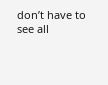don’t have to see all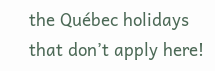the Québec holidays that don’t apply here!